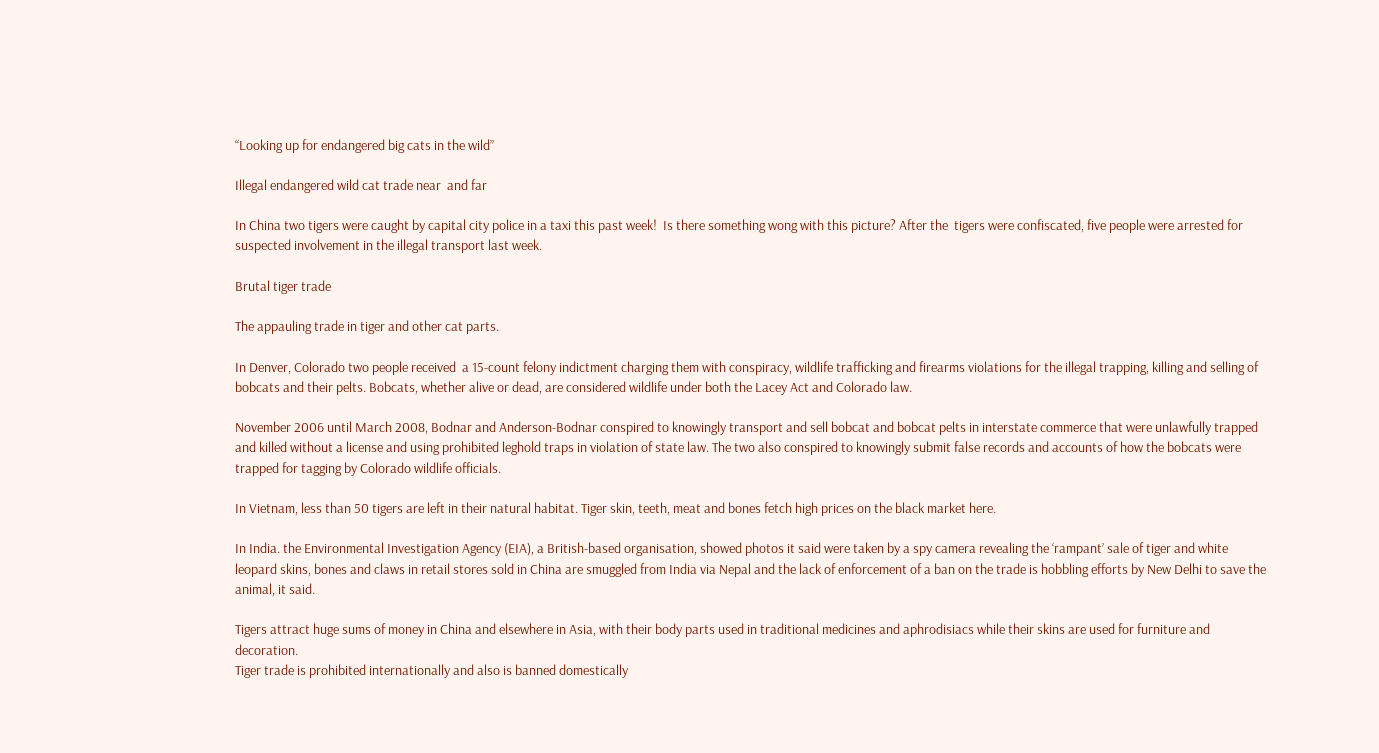“Looking up for endangered big cats in the wild”

Illegal endangered wild cat trade near  and far

In China two tigers were caught by capital city police in a taxi this past week!  Is there something wong with this picture? After the  tigers were confiscated, five people were arrested for suspected involvement in the illegal transport last week.

Brutal tiger trade

The appauling trade in tiger and other cat parts.

In Denver, Colorado two people received  a 15-count felony indictment charging them with conspiracy, wildlife trafficking and firearms violations for the illegal trapping, killing and selling of bobcats and their pelts. Bobcats, whether alive or dead, are considered wildlife under both the Lacey Act and Colorado law.

November 2006 until March 2008, Bodnar and Anderson-Bodnar conspired to knowingly transport and sell bobcat and bobcat pelts in interstate commerce that were unlawfully trapped and killed without a license and using prohibited leghold traps in violation of state law. The two also conspired to knowingly submit false records and accounts of how the bobcats were trapped for tagging by Colorado wildlife officials.

In Vietnam, less than 50 tigers are left in their natural habitat. Tiger skin, teeth, meat and bones fetch high prices on the black market here.

In India. the Environmental Investigation Agency (EIA), a British-based organisation, showed photos it said were taken by a spy camera revealing the ‘rampant’ sale of tiger and white leopard skins, bones and claws in retail stores sold in China are smuggled from India via Nepal and the lack of enforcement of a ban on the trade is hobbling efforts by New Delhi to save the animal, it said.

Tigers attract huge sums of money in China and elsewhere in Asia, with their body parts used in traditional medicines and aphrodisiacs while their skins are used for furniture and decoration.
Tiger trade is prohibited internationally and also is banned domestically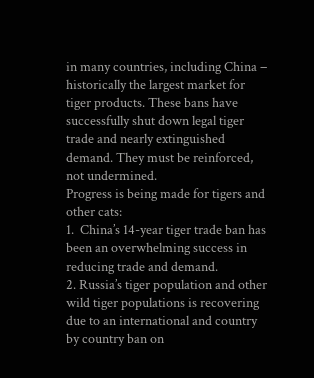in many countries, including China − historically the largest market for tiger products. These bans have successfully shut down legal tiger trade and nearly extinguished demand. They must be reinforced, not undermined.
Progress is being made for tigers and other cats:
1.  China’s 14-year tiger trade ban has been an overwhelming success in reducing trade and demand.
2. Russia’s tiger population and other wild tiger populations is recovering due to an international and country by country ban on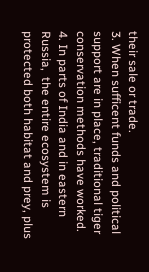their sale or trade.
3. When sufficent funds and political support are in place, traditional tiger conservation methods have worked.
4. In parts of India and in eastern Russia,  the entire ecosystem is protected both habitat and prey, plus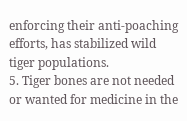enforcing their anti-poaching efforts, has stabilized wild tiger populations.
5. Tiger bones are not needed or wanted for medicine in the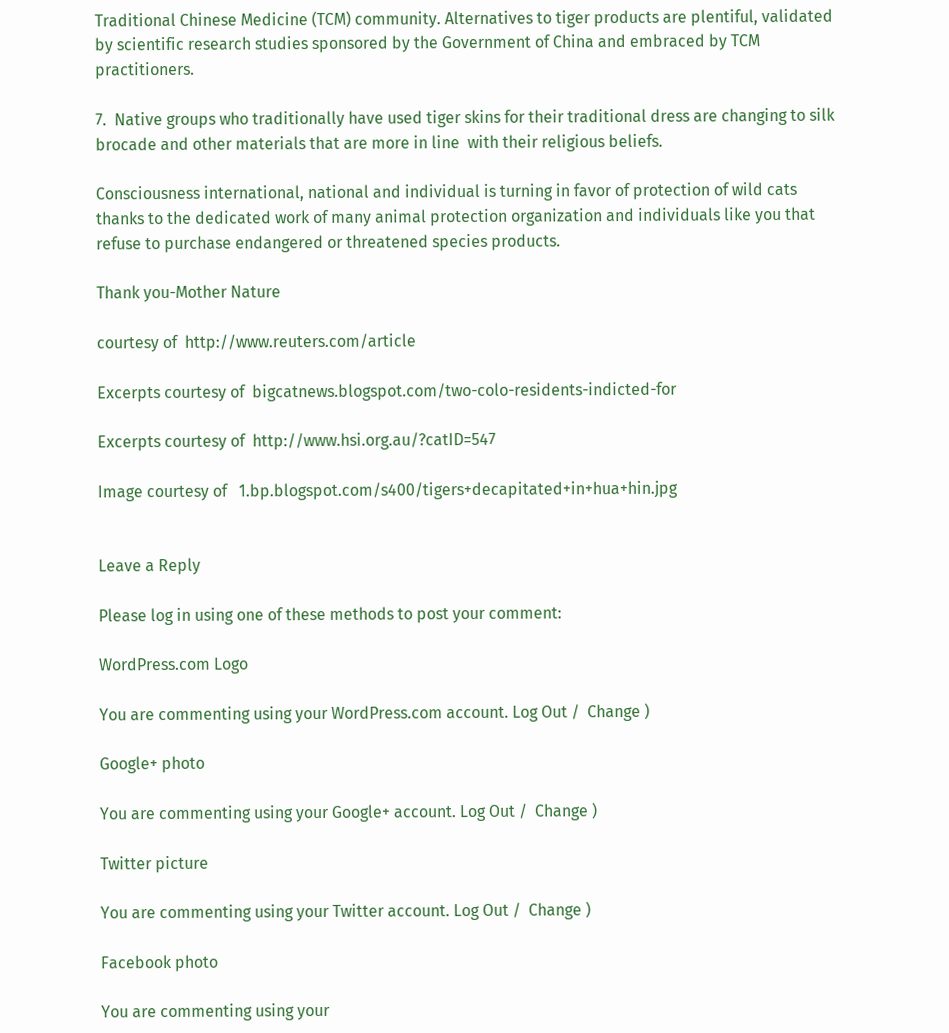Traditional Chinese Medicine (TCM) community. Alternatives to tiger products are plentiful, validated by scientific research studies sponsored by the Government of China and embraced by TCM practitioners.

7.  Native groups who traditionally have used tiger skins for their traditional dress are changing to silk brocade and other materials that are more in line  with their religious beliefs.

Consciousness international, national and individual is turning in favor of protection of wild cats thanks to the dedicated work of many animal protection organization and individuals like you that refuse to purchase endangered or threatened species products.

Thank you-Mother Nature

courtesy of  http://www.reuters.com/article

Excerpts courtesy of  bigcatnews.blogspot.com/two-colo-residents-indicted-for

Excerpts courtesy of  http://www.hsi.org.au/?catID=547

Image courtesy of   1.bp.blogspot.com/s400/tigers+decapitated+in+hua+hin.jpg


Leave a Reply

Please log in using one of these methods to post your comment:

WordPress.com Logo

You are commenting using your WordPress.com account. Log Out /  Change )

Google+ photo

You are commenting using your Google+ account. Log Out /  Change )

Twitter picture

You are commenting using your Twitter account. Log Out /  Change )

Facebook photo

You are commenting using your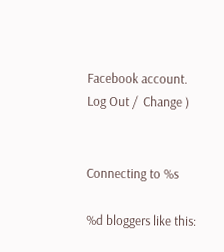Facebook account. Log Out /  Change )


Connecting to %s

%d bloggers like this: